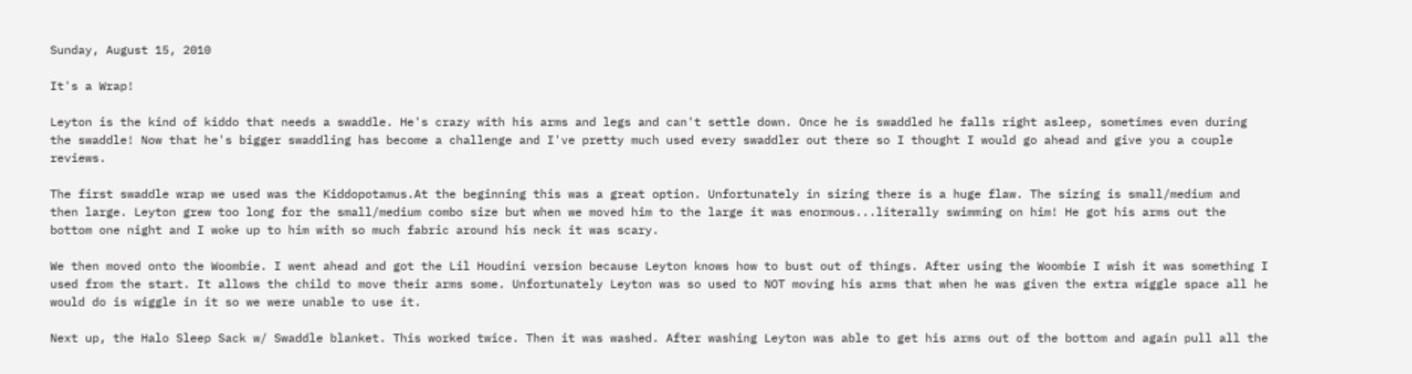Sunday, August 15, 2010

It's a Wrap!

Leyton is the kind of kiddo that needs a swaddle. He's crazy with his arms and legs and can't settle down. Once he is swaddled he falls right asleep, sometimes even during the swaddle! Now that he's bigger swaddling has become a challenge and I've pretty much used every swaddler out there so I thought I would go ahead and give you a couple reviews.

The first swaddle wrap we used was the Kiddopotamus.At the beginning this was a great option. Unfortunately in sizing there is a huge flaw. The sizing is small/medium and then large. Leyton grew too long for the small/medium combo size but when we moved him to the large it was enormous...literally swimming on him! He got his arms out the bottom one night and I woke up to him with so much fabric around his neck it was scary.

We then moved onto the Woombie. I went ahead and got the Lil Houdini version because Leyton knows how to bust out of things. After using the Woombie I wish it was something I used from the start. It allows the child to move their arms some. Unfortunately Leyton was so used to NOT moving his arms that when he was given the extra wiggle space all he would do is wiggle in it so we were unable to use it.

Next up, the Halo Sleep Sack w/ Swaddle blanket. This worked twice. Then it was washed. After washing Leyton was able to get his arms out of the bottom and again pull all the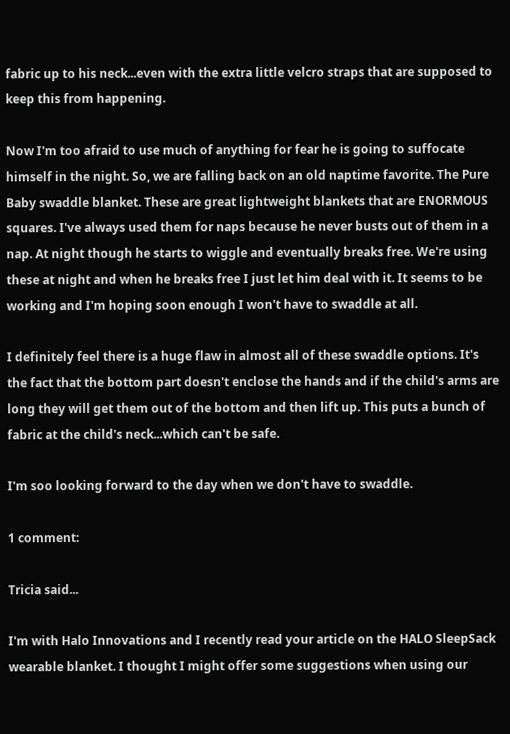fabric up to his neck...even with the extra little velcro straps that are supposed to keep this from happening.

Now I'm too afraid to use much of anything for fear he is going to suffocate himself in the night. So, we are falling back on an old naptime favorite. The Pure Baby swaddle blanket. These are great lightweight blankets that are ENORMOUS squares. I've always used them for naps because he never busts out of them in a nap. At night though he starts to wiggle and eventually breaks free. We're using these at night and when he breaks free I just let him deal with it. It seems to be working and I'm hoping soon enough I won't have to swaddle at all.

I definitely feel there is a huge flaw in almost all of these swaddle options. It's the fact that the bottom part doesn't enclose the hands and if the child's arms are long they will get them out of the bottom and then lift up. This puts a bunch of fabric at the child's neck...which can't be safe.

I'm soo looking forward to the day when we don't have to swaddle.

1 comment:

Tricia said...

I'm with Halo Innovations and I recently read your article on the HALO SleepSack wearable blanket. I thought I might offer some suggestions when using our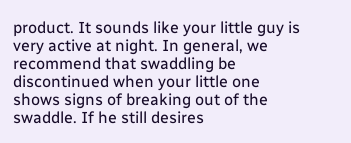product. It sounds like your little guy is very active at night. In general, we recommend that swaddling be discontinued when your little one shows signs of breaking out of the swaddle. If he still desires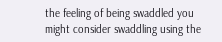the feeling of being swaddled you might consider swaddling using the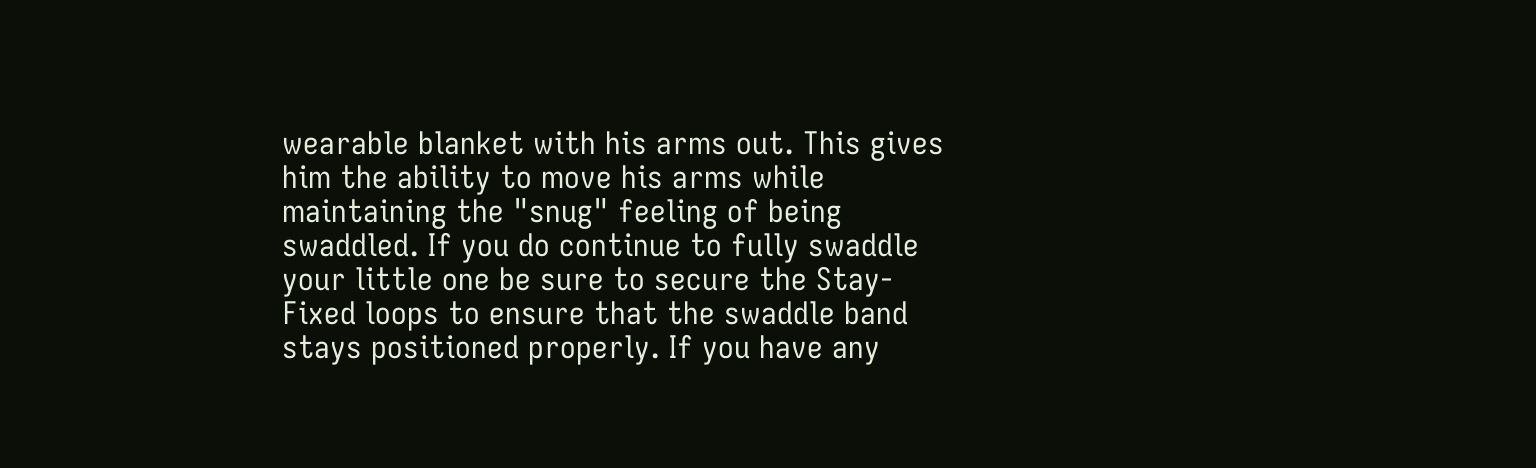wearable blanket with his arms out. This gives him the ability to move his arms while maintaining the "snug" feeling of being swaddled. If you do continue to fully swaddle your little one be sure to secure the Stay-Fixed loops to ensure that the swaddle band stays positioned properly. If you have any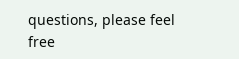questions, please feel free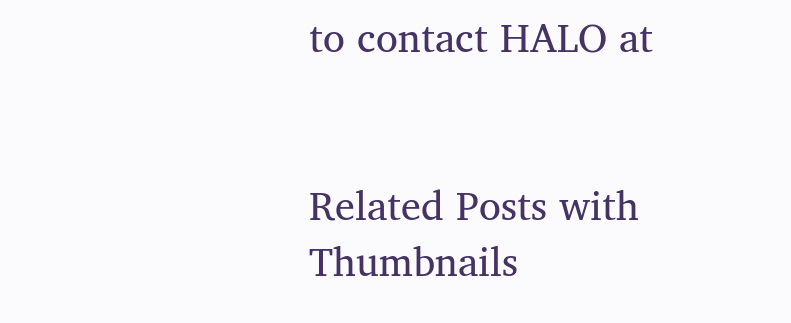to contact HALO at


Related Posts with Thumbnails